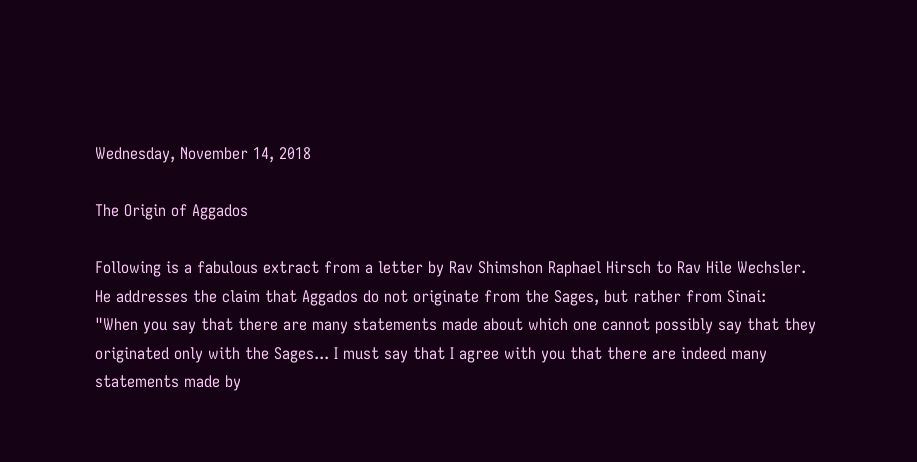Wednesday, November 14, 2018

The Origin of Aggados

Following is a fabulous extract from a letter by Rav Shimshon Raphael Hirsch to Rav Hile Wechsler. He addresses the claim that Aggados do not originate from the Sages, but rather from Sinai:
"When you say that there are many statements made about which one cannot possibly say that they originated only with the Sages... I must say that I agree with you that there are indeed many statements made by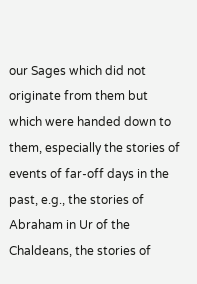our Sages which did not originate from them but which were handed down to them, especially the stories of events of far-off days in the past, e.g., the stories of Abraham in Ur of the Chaldeans, the stories of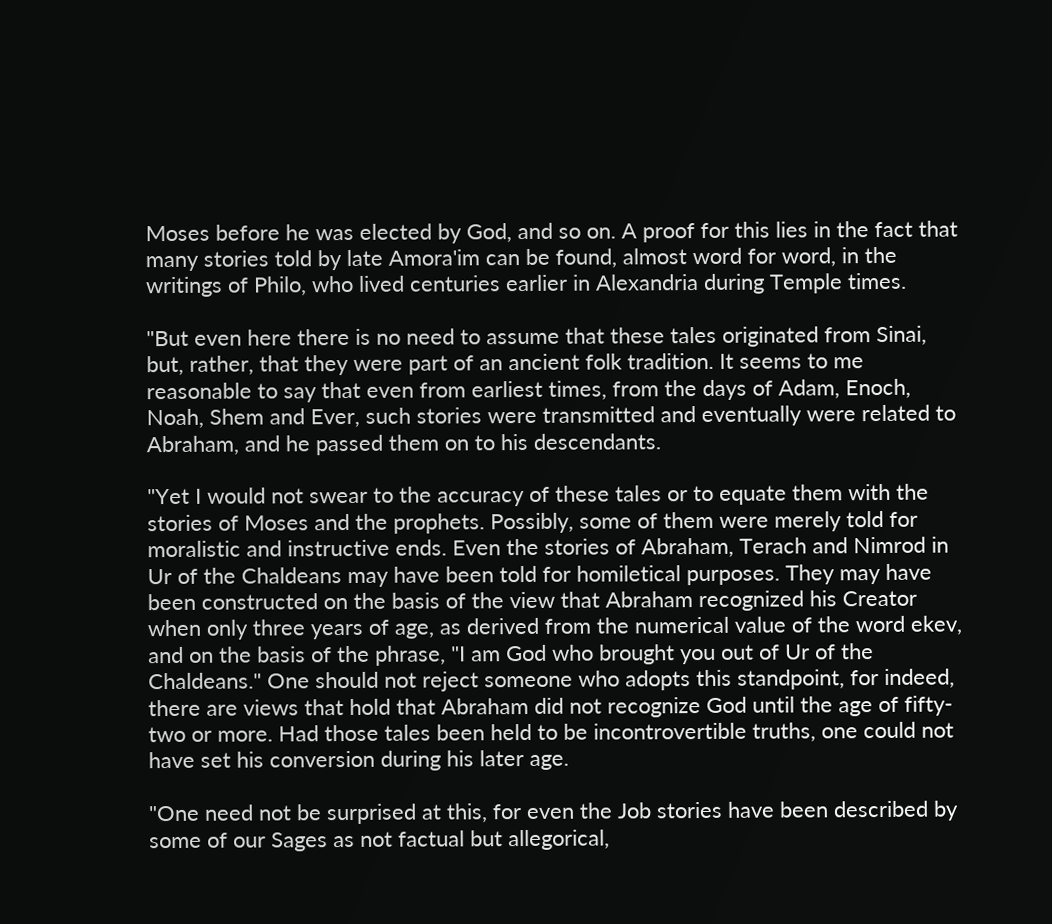Moses before he was elected by God, and so on. A proof for this lies in the fact that many stories told by late Amora'im can be found, almost word for word, in the writings of Philo, who lived centuries earlier in Alexandria during Temple times.

"But even here there is no need to assume that these tales originated from Sinai, but, rather, that they were part of an ancient folk tradition. It seems to me reasonable to say that even from earliest times, from the days of Adam, Enoch, Noah, Shem and Ever, such stories were transmitted and eventually were related to Abraham, and he passed them on to his descendants.

"Yet I would not swear to the accuracy of these tales or to equate them with the stories of Moses and the prophets. Possibly, some of them were merely told for moralistic and instructive ends. Even the stories of Abraham, Terach and Nimrod in Ur of the Chaldeans may have been told for homiletical purposes. They may have been constructed on the basis of the view that Abraham recognized his Creator when only three years of age, as derived from the numerical value of the word ekev, and on the basis of the phrase, "I am God who brought you out of Ur of the Chaldeans." One should not reject someone who adopts this standpoint, for indeed, there are views that hold that Abraham did not recognize God until the age of fifty-two or more. Had those tales been held to be incontrovertible truths, one could not have set his conversion during his later age.

"One need not be surprised at this, for even the Job stories have been described by some of our Sages as not factual but allegorical,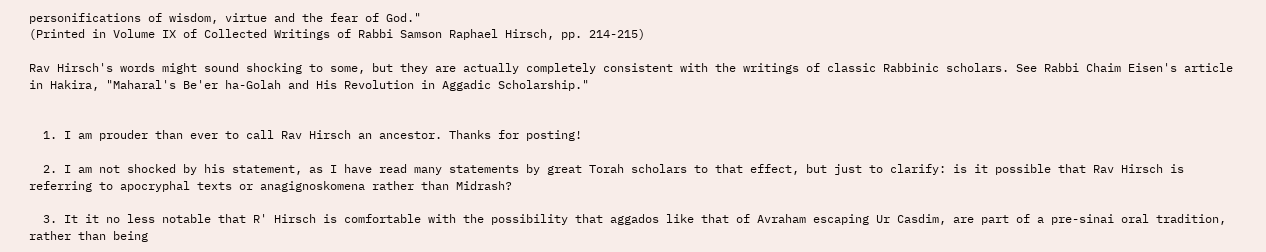personifications of wisdom, virtue and the fear of God."
(Printed in Volume IX of Collected Writings of Rabbi Samson Raphael Hirsch, pp. 214-215)

Rav Hirsch's words might sound shocking to some, but they are actually completely consistent with the writings of classic Rabbinic scholars. See Rabbi Chaim Eisen's article in Hakira, "Maharal's Be'er ha-Golah and His Revolution in Aggadic Scholarship."


  1. I am prouder than ever to call Rav Hirsch an ancestor. Thanks for posting!

  2. I am not shocked by his statement, as I have read many statements by great Torah scholars to that effect, but just to clarify: is it possible that Rav Hirsch is referring to apocryphal texts or anagignoskomena rather than Midrash?

  3. It it no less notable that R' Hirsch is comfortable with the possibility that aggados like that of Avraham escaping Ur Casdim, are part of a pre-sinai oral tradition, rather than being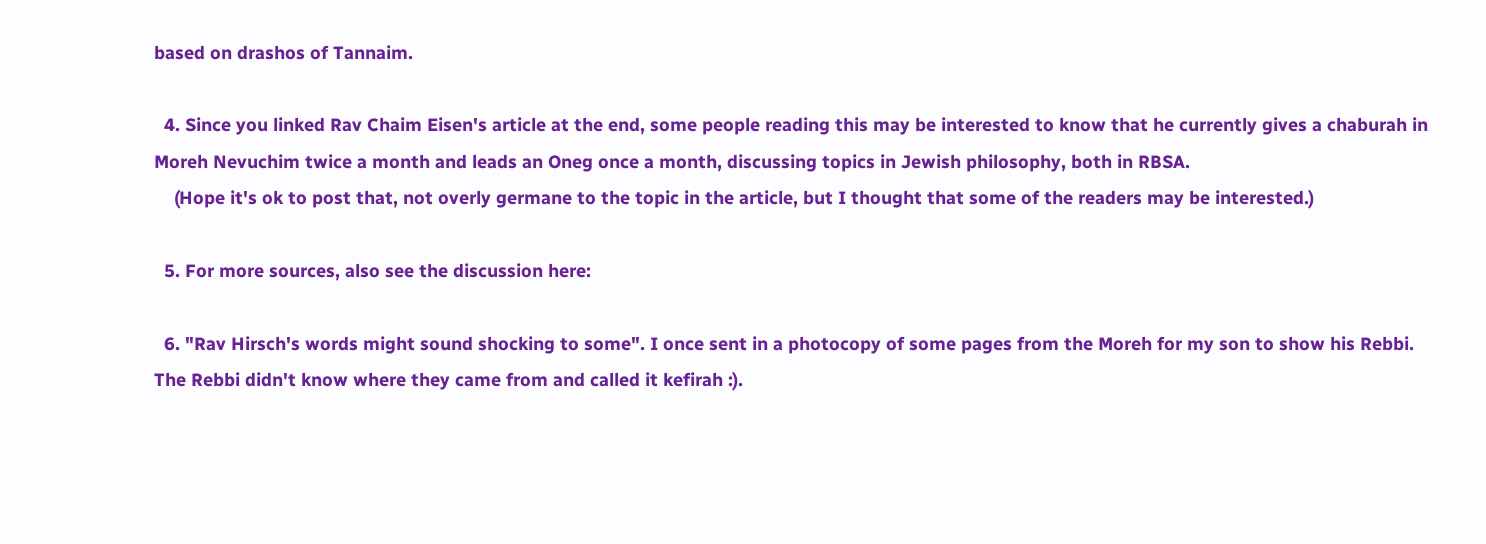based on drashos of Tannaim.

  4. Since you linked Rav Chaim Eisen's article at the end, some people reading this may be interested to know that he currently gives a chaburah in Moreh Nevuchim twice a month and leads an Oneg once a month, discussing topics in Jewish philosophy, both in RBSA.
    (Hope it's ok to post that, not overly germane to the topic in the article, but I thought that some of the readers may be interested.)

  5. For more sources, also see the discussion here:

  6. "Rav Hirsch's words might sound shocking to some". I once sent in a photocopy of some pages from the Moreh for my son to show his Rebbi. The Rebbi didn't know where they came from and called it kefirah :).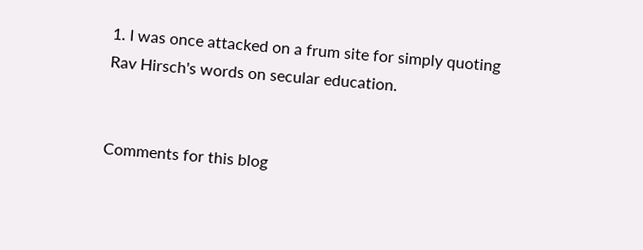1. I was once attacked on a frum site for simply quoting Rav Hirsch's words on secular education.


Comments for this blog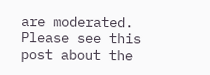are moderated. Please see this post about the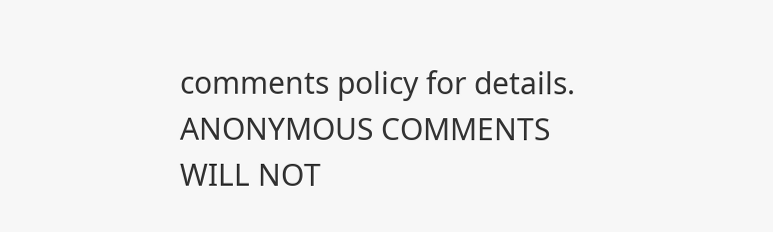comments policy for details. ANONYMOUS COMMENTS WILL NOT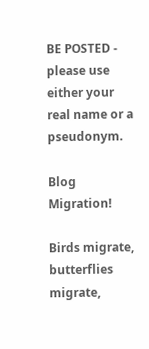BE POSTED - please use either your real name or a pseudonym.

Blog Migration!

Birds migrate, butterflies migrate,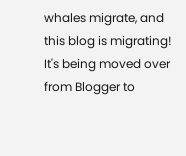whales migrate, and this blog is migrating! It's being moved over from Blogger to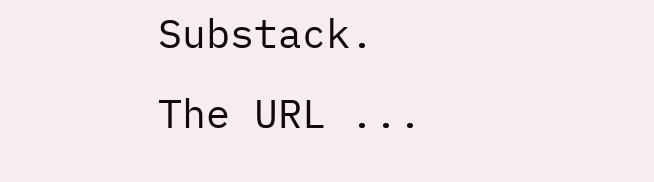Substack. The URL ...